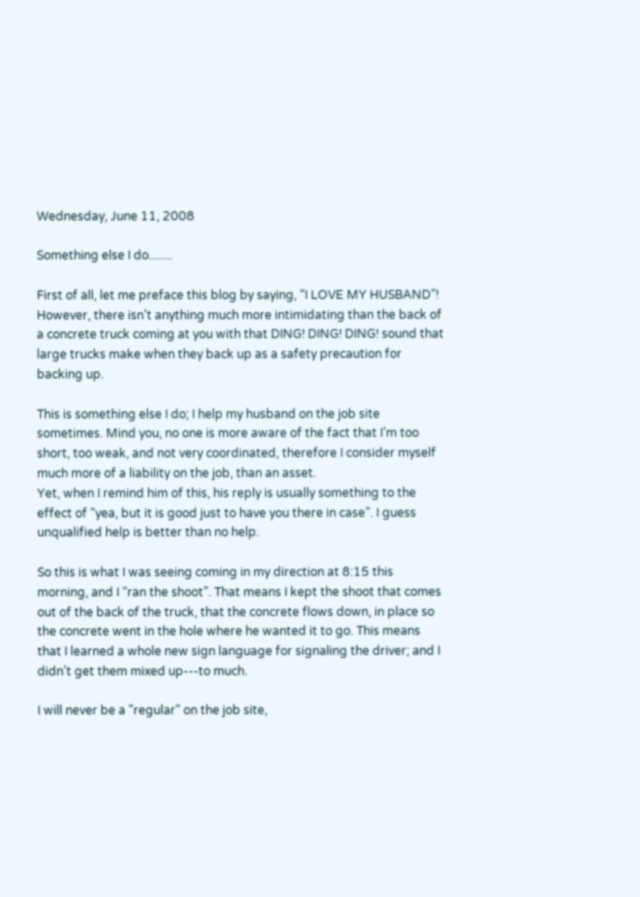Wednesday, June 11, 2008

Something else I do........

First of all, let me preface this blog by saying, “I LOVE MY HUSBAND”! However, there isn’t anything much more intimidating than the back of a concrete truck coming at you with that DING! DING! DING! sound that large trucks make when they back up as a safety precaution for backing up.

This is something else I do; I help my husband on the job site sometimes. Mind you, no one is more aware of the fact that I’m too short, too weak, and not very coordinated, therefore I consider myself much more of a liability on the job, than an asset.
Yet, when I remind him of this, his reply is usually something to the effect of “yea, but it is good just to have you there in case”. I guess unqualified help is better than no help.

So this is what I was seeing coming in my direction at 8:15 this morning, and I “ran the shoot”. That means I kept the shoot that comes out of the back of the truck, that the concrete flows down, in place so the concrete went in the hole where he wanted it to go. This means that I learned a whole new sign language for signaling the driver; and I didn’t get them mixed up---to much.

I will never be a "regular" on the job site,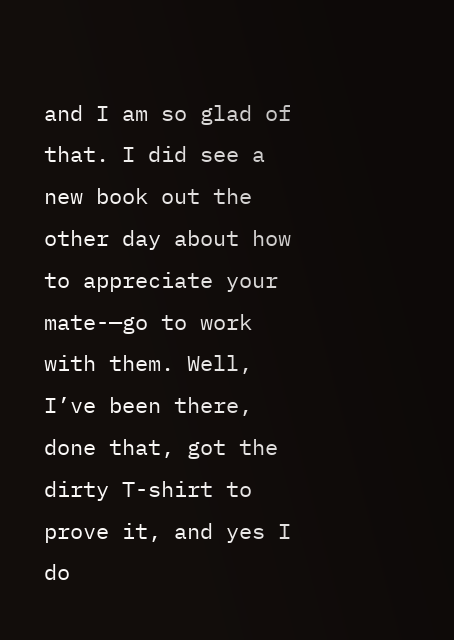and I am so glad of that. I did see a new book out the other day about how to appreciate your mate-—go to work with them. Well, I’ve been there, done that, got the dirty T-shirt to prove it, and yes I do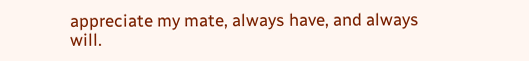appreciate my mate, always have, and always will.